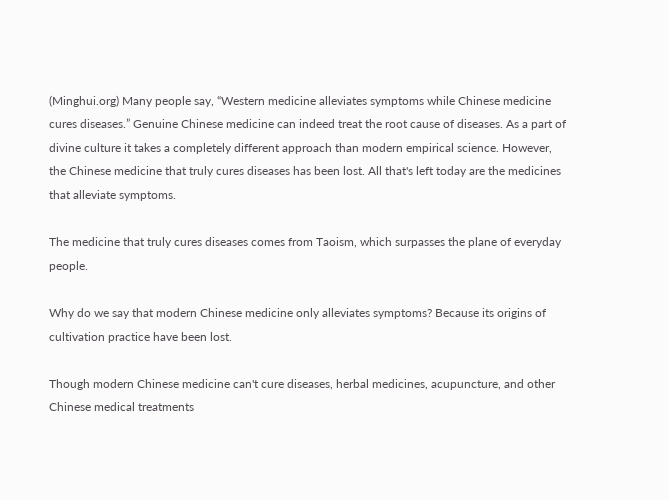(Minghui.org) Many people say, “Western medicine alleviates symptoms while Chinese medicine cures diseases.” Genuine Chinese medicine can indeed treat the root cause of diseases. As a part of divine culture it takes a completely different approach than modern empirical science. However, the Chinese medicine that truly cures diseases has been lost. All that's left today are the medicines that alleviate symptoms.

The medicine that truly cures diseases comes from Taoism, which surpasses the plane of everyday people.

Why do we say that modern Chinese medicine only alleviates symptoms? Because its origins of cultivation practice have been lost.

Though modern Chinese medicine can't cure diseases, herbal medicines, acupuncture, and other Chinese medical treatments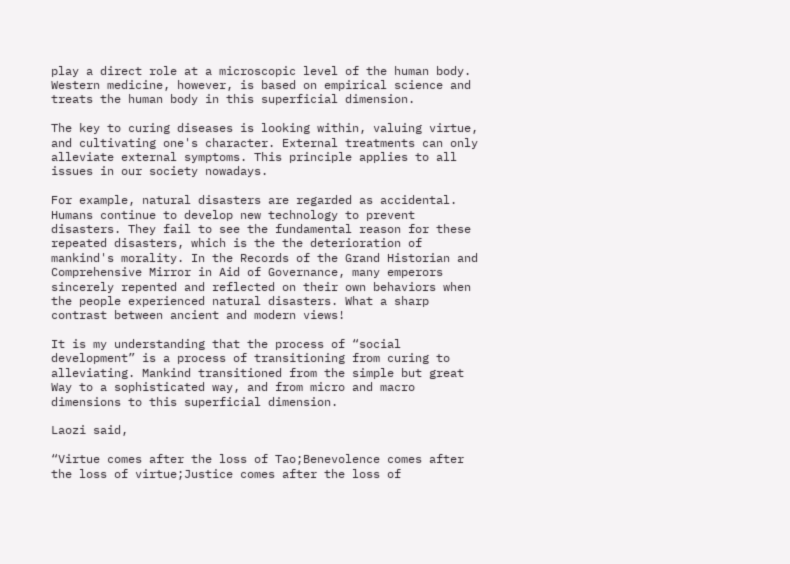play a direct role at a microscopic level of the human body. Western medicine, however, is based on empirical science and treats the human body in this superficial dimension.

The key to curing diseases is looking within, valuing virtue, and cultivating one's character. External treatments can only alleviate external symptoms. This principle applies to all issues in our society nowadays.

For example, natural disasters are regarded as accidental. Humans continue to develop new technology to prevent disasters. They fail to see the fundamental reason for these repeated disasters, which is the the deterioration of mankind's morality. In the Records of the Grand Historian and Comprehensive Mirror in Aid of Governance, many emperors sincerely repented and reflected on their own behaviors when the people experienced natural disasters. What a sharp contrast between ancient and modern views!

It is my understanding that the process of “social development” is a process of transitioning from curing to alleviating. Mankind transitioned from the simple but great Way to a sophisticated way, and from micro and macro dimensions to this superficial dimension.

Laozi said,

“Virtue comes after the loss of Tao;Benevolence comes after the loss of virtue;Justice comes after the loss of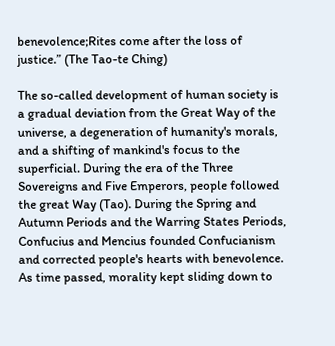benevolence;Rites come after the loss of justice.” (The Tao-te Ching)

The so-called development of human society is a gradual deviation from the Great Way of the universe, a degeneration of humanity's morals, and a shifting of mankind's focus to the superficial. During the era of the Three Sovereigns and Five Emperors, people followed the great Way (Tao). During the Spring and Autumn Periods and the Warring States Periods, Confucius and Mencius founded Confucianism and corrected people's hearts with benevolence. As time passed, morality kept sliding down to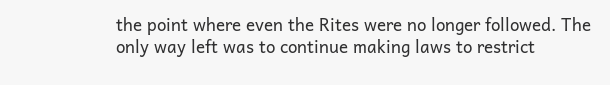the point where even the Rites were no longer followed. The only way left was to continue making laws to restrict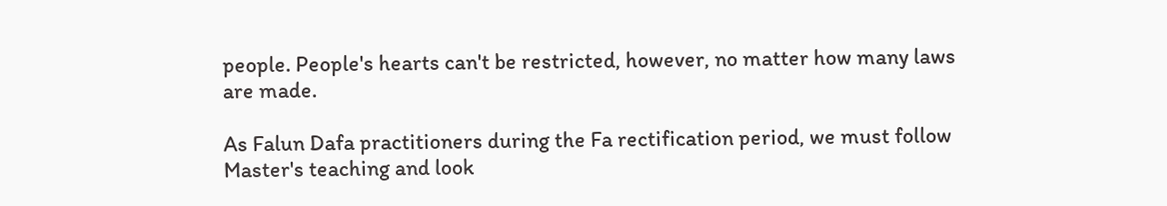people. People's hearts can't be restricted, however, no matter how many laws are made.

As Falun Dafa practitioners during the Fa rectification period, we must follow Master's teaching and look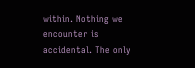within. Nothing we encounter is accidental. The only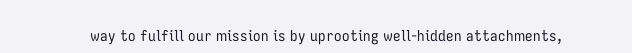way to fulfill our mission is by uprooting well-hidden attachments,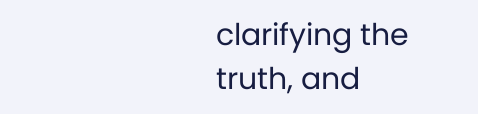clarifying the truth, and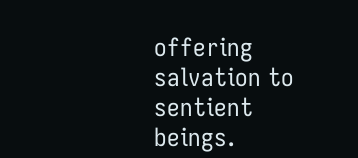offering salvation to sentient beings.